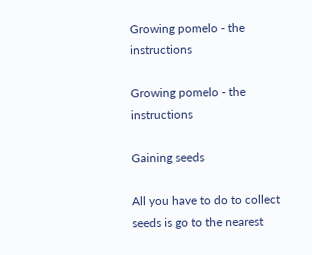Growing pomelo - the instructions

Growing pomelo - the instructions

Gaining seeds

All you have to do to collect seeds is go to the nearest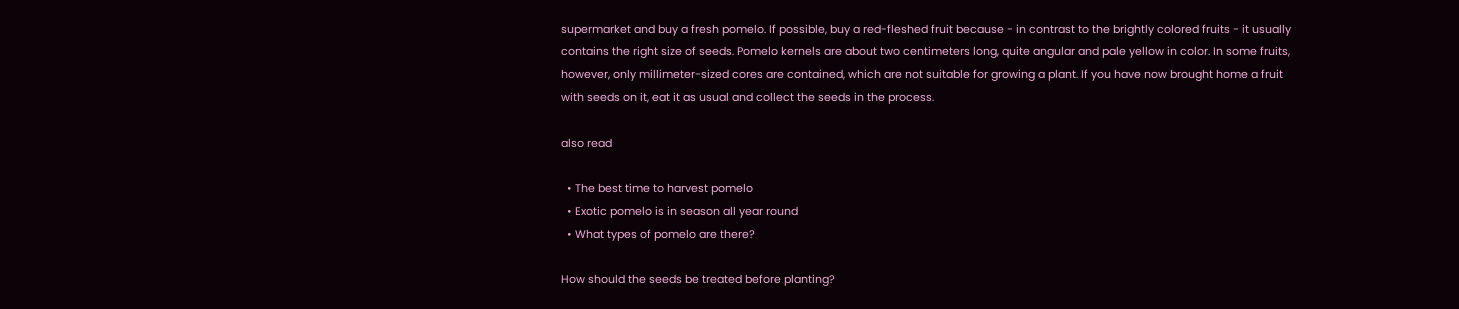supermarket and buy a fresh pomelo. If possible, buy a red-fleshed fruit because - in contrast to the brightly colored fruits - it usually contains the right size of seeds. Pomelo kernels are about two centimeters long, quite angular and pale yellow in color. In some fruits, however, only millimeter-sized cores are contained, which are not suitable for growing a plant. If you have now brought home a fruit with seeds on it, eat it as usual and collect the seeds in the process.

also read

  • The best time to harvest pomelo
  • Exotic pomelo is in season all year round
  • What types of pomelo are there?

How should the seeds be treated before planting?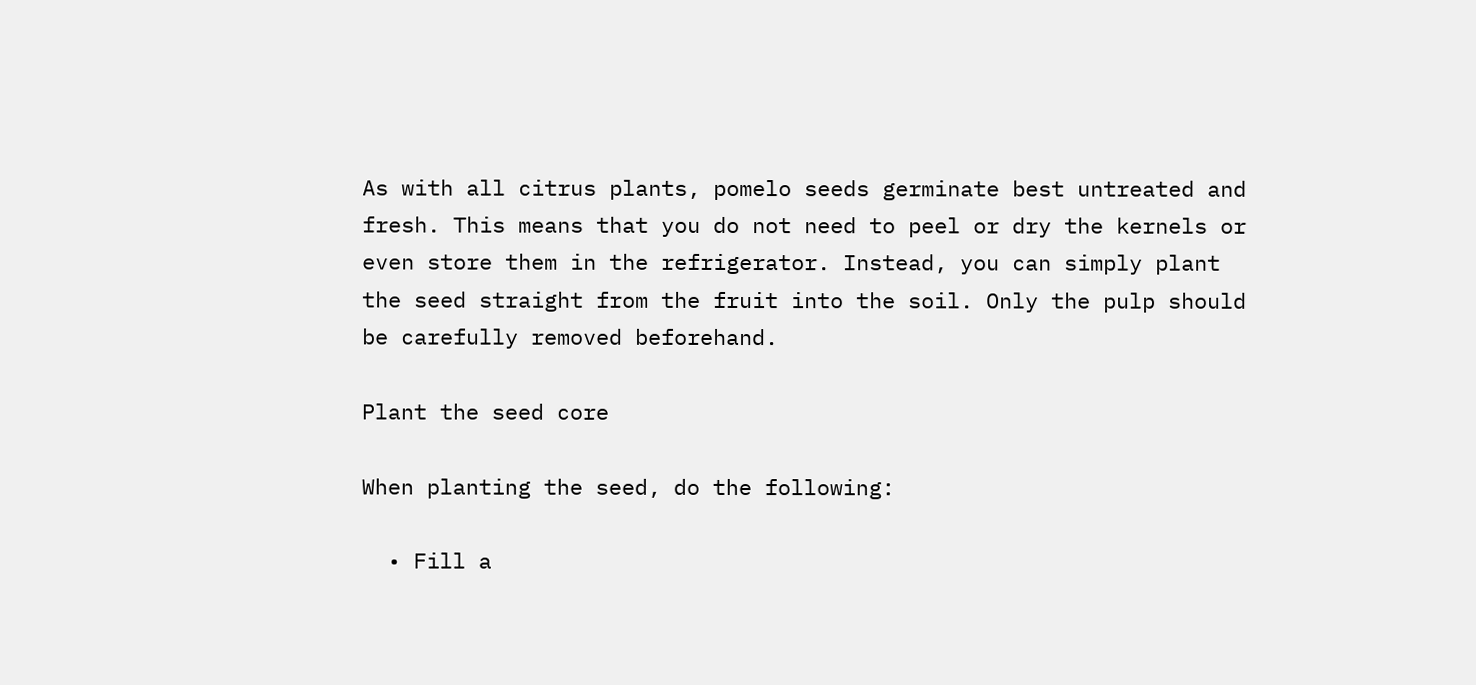As with all citrus plants, pomelo seeds germinate best untreated and fresh. This means that you do not need to peel or dry the kernels or even store them in the refrigerator. Instead, you can simply plant the seed straight from the fruit into the soil. Only the pulp should be carefully removed beforehand.

Plant the seed core

When planting the seed, do the following:

  • Fill a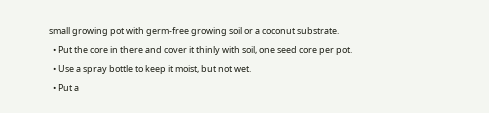small growing pot with germ-free growing soil or a coconut substrate.
  • Put the core in there and cover it thinly with soil, one seed core per pot.
  • Use a spray bottle to keep it moist, but not wet.
  • Put a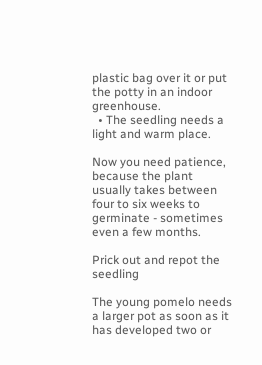plastic bag over it or put the potty in an indoor greenhouse.
  • The seedling needs a light and warm place.

Now you need patience, because the plant usually takes between four to six weeks to germinate - sometimes even a few months.

Prick out and repot the seedling

The young pomelo needs a larger pot as soon as it has developed two or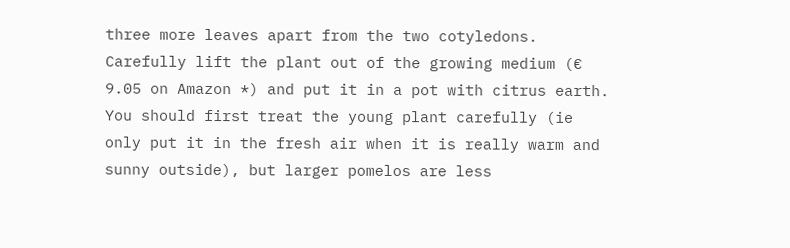three more leaves apart from the two cotyledons. Carefully lift the plant out of the growing medium (€ 9.05 on Amazon *) and put it in a pot with citrus earth. You should first treat the young plant carefully (ie only put it in the fresh air when it is really warm and sunny outside), but larger pomelos are less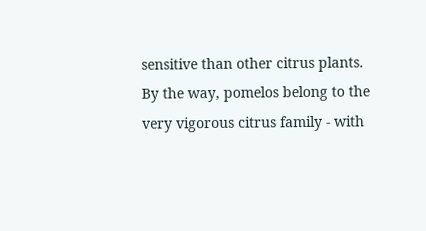sensitive than other citrus plants. By the way, pomelos belong to the very vigorous citrus family - with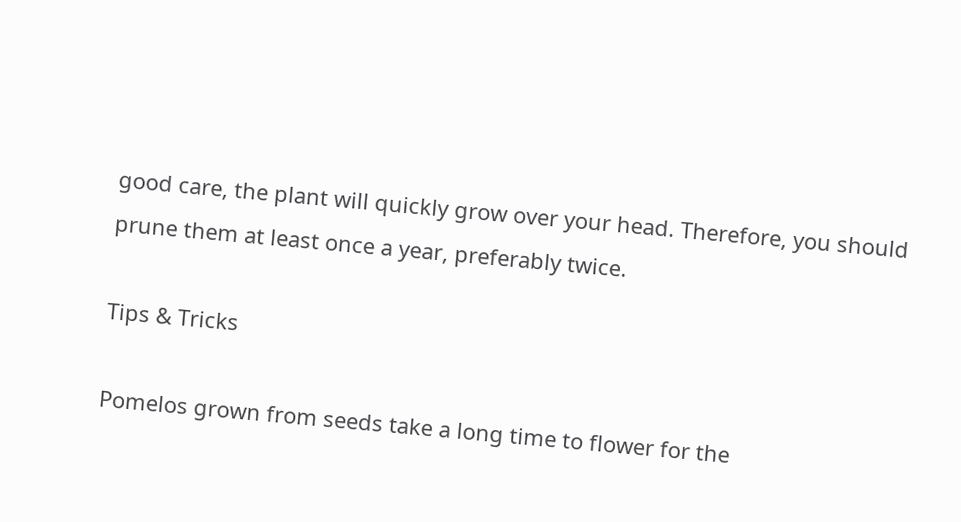good care, the plant will quickly grow over your head. Therefore, you should prune them at least once a year, preferably twice.

Tips & Tricks

Pomelos grown from seeds take a long time to flower for the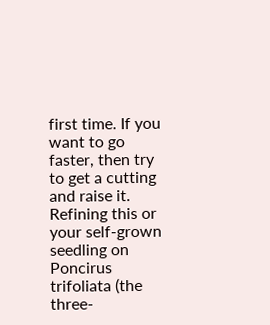first time. If you want to go faster, then try to get a cutting and raise it. Refining this or your self-grown seedling on Poncirus trifoliata (the three-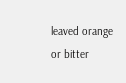leaved orange or bitter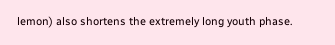lemon) also shortens the extremely long youth phase.